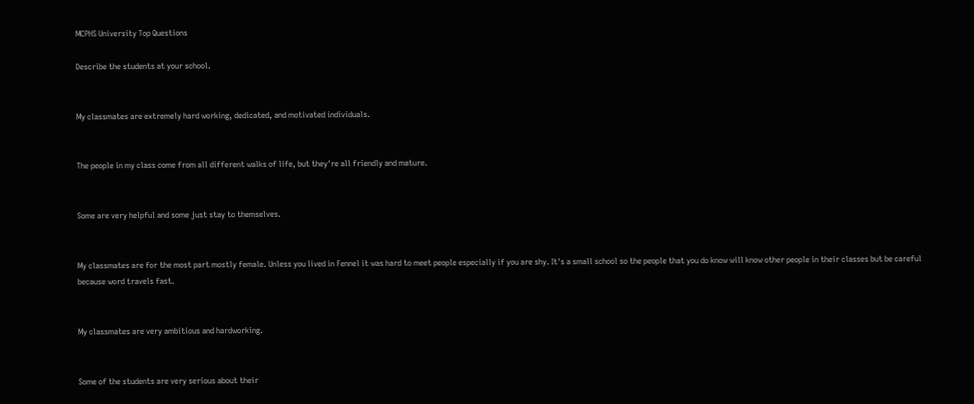MCPHS University Top Questions

Describe the students at your school.


My classmates are extremely hard working, dedicated, and motivated individuals.


The people in my class come from all different walks of life, but they're all friendly and mature.


Some are very helpful and some just stay to themselves.


My classmates are for the most part mostly female. Unless you lived in Fennel it was hard to meet people especially if you are shy. It's a small school so the people that you do know will know other people in their classes but be careful because word travels fast.


My classmates are very ambitious and hardworking.


Some of the students are very serious about their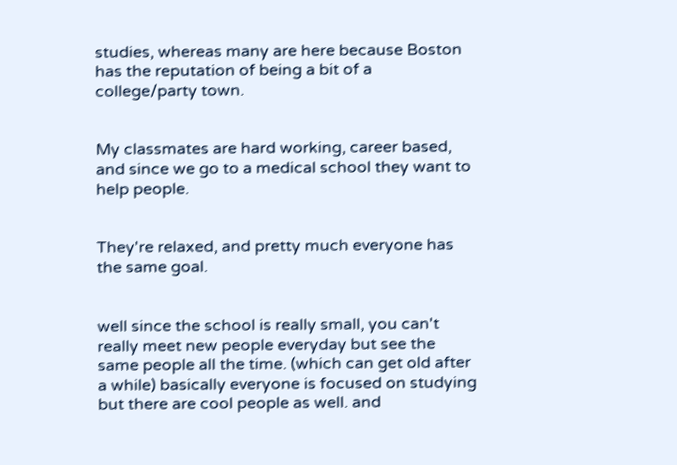studies, whereas many are here because Boston has the reputation of being a bit of a college/party town.


My classmates are hard working, career based, and since we go to a medical school they want to help people.


They're relaxed, and pretty much everyone has the same goal.


well since the school is really small, you can't really meet new people everyday but see the same people all the time. (which can get old after a while) basically everyone is focused on studying but there are cool people as well. and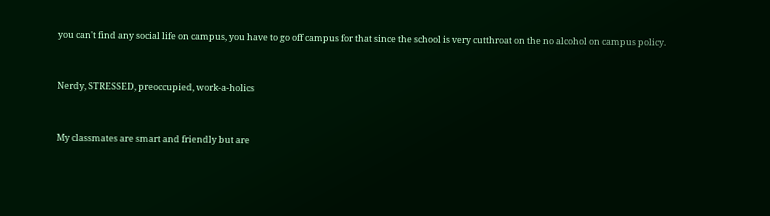you can't find any social life on campus, you have to go off campus for that since the school is very cutthroat on the no alcohol on campus policy.


Nerdy, STRESSED, preoccupied, work-a-holics


My classmates are smart and friendly but are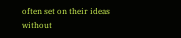often set on their ideas without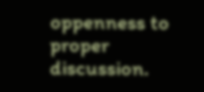oppenness to proper discussion.